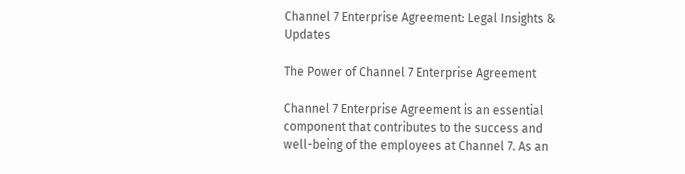Channel 7 Enterprise Agreement: Legal Insights & Updates

The Power of Channel 7 Enterprise Agreement

Channel 7 Enterprise Agreement is an essential component that contributes to the success and well-being of the employees at Channel 7. As an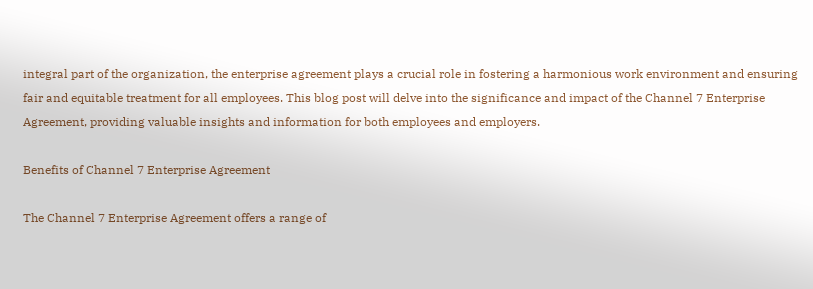integral part of the organization, the enterprise agreement plays a crucial role in fostering a harmonious work environment and ensuring fair and equitable treatment for all employees. This blog post will delve into the significance and impact of the Channel 7 Enterprise Agreement, providing valuable insights and information for both employees and employers.

Benefits of Channel 7 Enterprise Agreement

The Channel 7 Enterprise Agreement offers a range of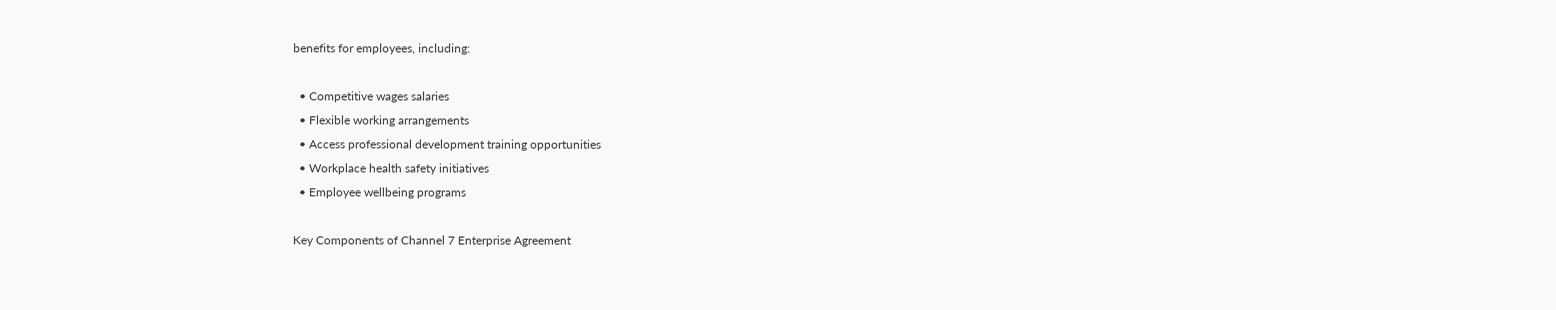benefits for employees, including:

  • Competitive wages salaries
  • Flexible working arrangements
  • Access professional development training opportunities
  • Workplace health safety initiatives
  • Employee wellbeing programs

Key Components of Channel 7 Enterprise Agreement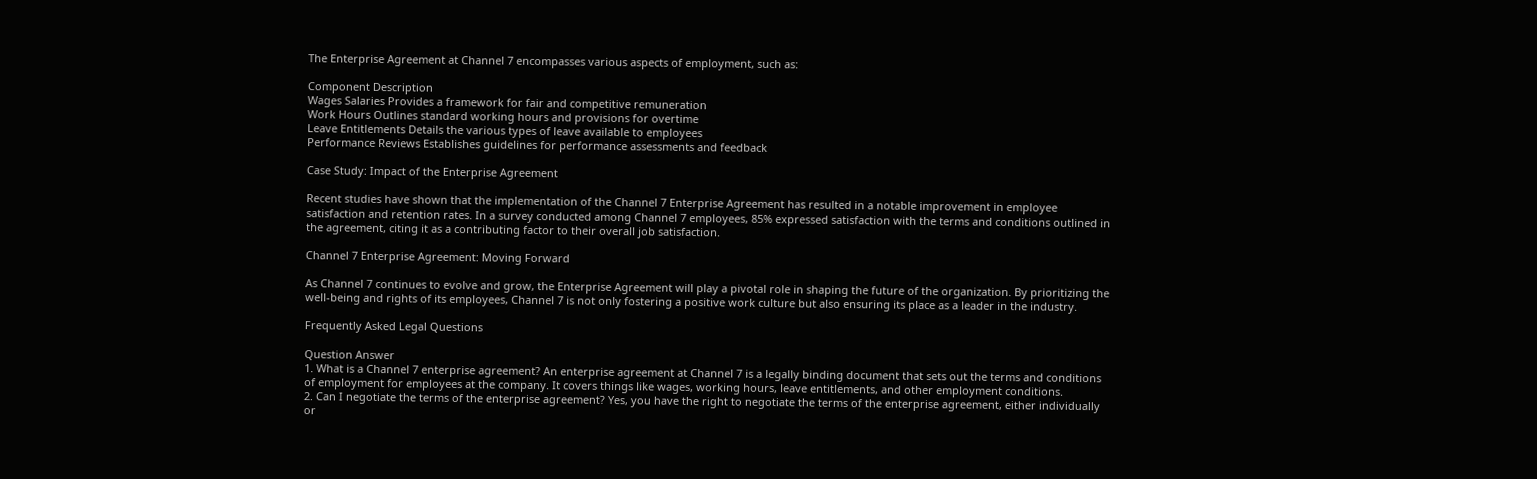The Enterprise Agreement at Channel 7 encompasses various aspects of employment, such as:

Component Description
Wages Salaries Provides a framework for fair and competitive remuneration
Work Hours Outlines standard working hours and provisions for overtime
Leave Entitlements Details the various types of leave available to employees
Performance Reviews Establishes guidelines for performance assessments and feedback

Case Study: Impact of the Enterprise Agreement

Recent studies have shown that the implementation of the Channel 7 Enterprise Agreement has resulted in a notable improvement in employee satisfaction and retention rates. In a survey conducted among Channel 7 employees, 85% expressed satisfaction with the terms and conditions outlined in the agreement, citing it as a contributing factor to their overall job satisfaction.

Channel 7 Enterprise Agreement: Moving Forward

As Channel 7 continues to evolve and grow, the Enterprise Agreement will play a pivotal role in shaping the future of the organization. By prioritizing the well-being and rights of its employees, Channel 7 is not only fostering a positive work culture but also ensuring its place as a leader in the industry.

Frequently Asked Legal Questions

Question Answer
1. What is a Channel 7 enterprise agreement? An enterprise agreement at Channel 7 is a legally binding document that sets out the terms and conditions of employment for employees at the company. It covers things like wages, working hours, leave entitlements, and other employment conditions.
2. Can I negotiate the terms of the enterprise agreement? Yes, you have the right to negotiate the terms of the enterprise agreement, either individually or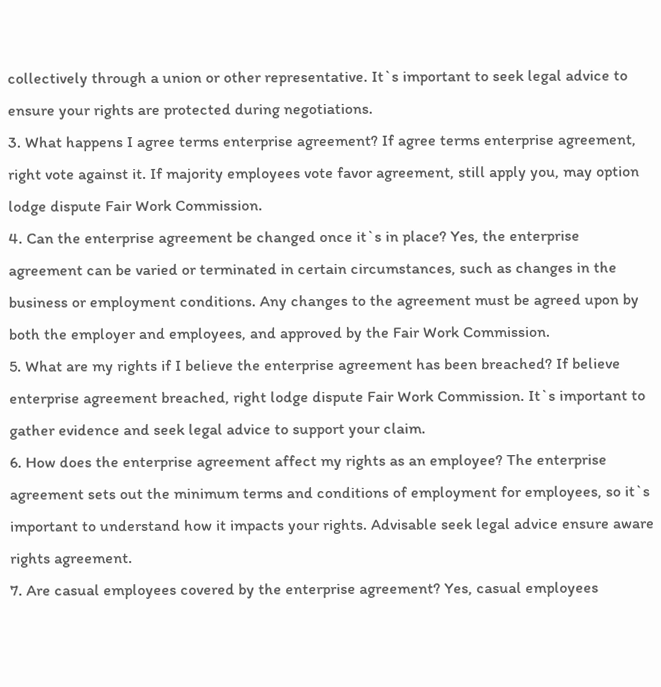collectively through a union or other representative. It`s important to seek legal advice to ensure your rights are protected during negotiations.
3. What happens I agree terms enterprise agreement? If agree terms enterprise agreement, right vote against it. If majority employees vote favor agreement, still apply you, may option lodge dispute Fair Work Commission.
4. Can the enterprise agreement be changed once it`s in place? Yes, the enterprise agreement can be varied or terminated in certain circumstances, such as changes in the business or employment conditions. Any changes to the agreement must be agreed upon by both the employer and employees, and approved by the Fair Work Commission.
5. What are my rights if I believe the enterprise agreement has been breached? If believe enterprise agreement breached, right lodge dispute Fair Work Commission. It`s important to gather evidence and seek legal advice to support your claim.
6. How does the enterprise agreement affect my rights as an employee? The enterprise agreement sets out the minimum terms and conditions of employment for employees, so it`s important to understand how it impacts your rights. Advisable seek legal advice ensure aware rights agreement.
7. Are casual employees covered by the enterprise agreement? Yes, casual employees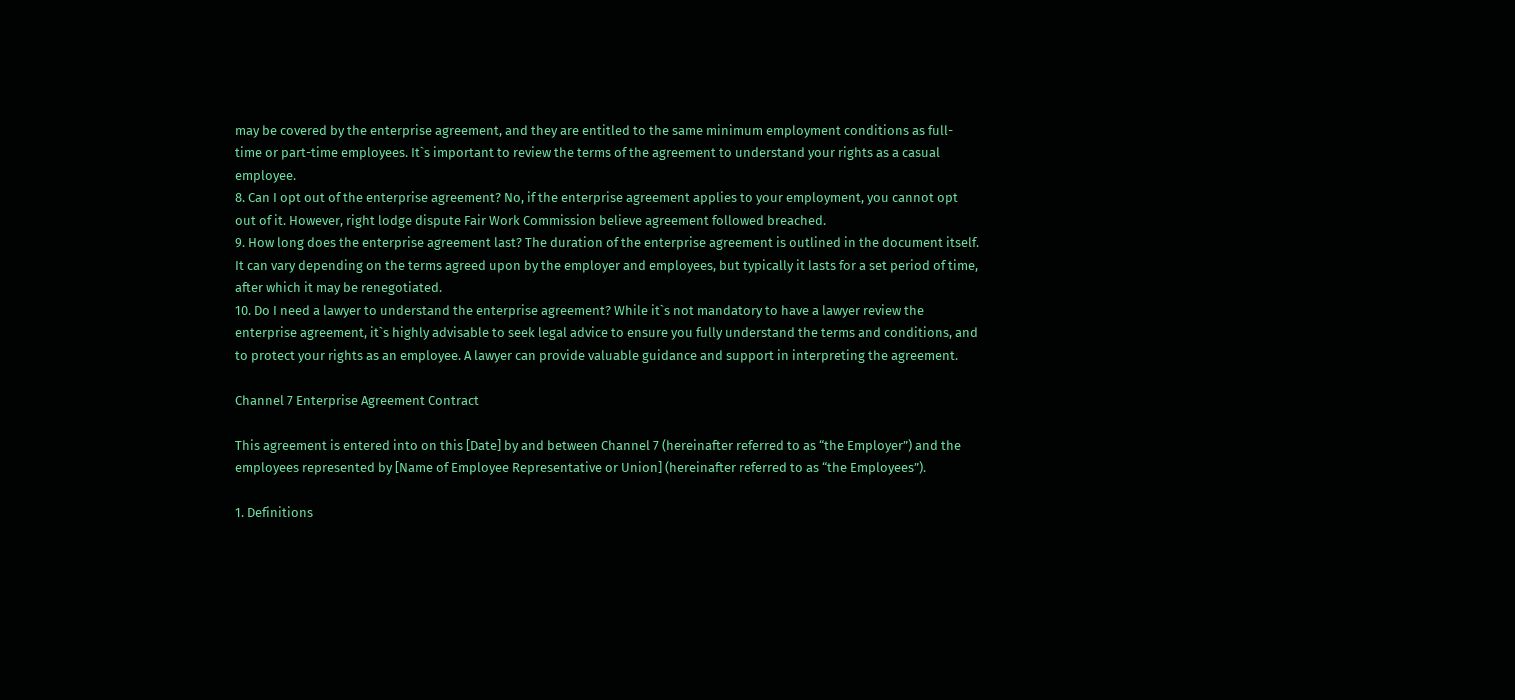may be covered by the enterprise agreement, and they are entitled to the same minimum employment conditions as full-time or part-time employees. It`s important to review the terms of the agreement to understand your rights as a casual employee.
8. Can I opt out of the enterprise agreement? No, if the enterprise agreement applies to your employment, you cannot opt out of it. However, right lodge dispute Fair Work Commission believe agreement followed breached.
9. How long does the enterprise agreement last? The duration of the enterprise agreement is outlined in the document itself. It can vary depending on the terms agreed upon by the employer and employees, but typically it lasts for a set period of time, after which it may be renegotiated.
10. Do I need a lawyer to understand the enterprise agreement? While it`s not mandatory to have a lawyer review the enterprise agreement, it`s highly advisable to seek legal advice to ensure you fully understand the terms and conditions, and to protect your rights as an employee. A lawyer can provide valuable guidance and support in interpreting the agreement.

Channel 7 Enterprise Agreement Contract

This agreement is entered into on this [Date] by and between Channel 7 (hereinafter referred to as “the Employer”) and the employees represented by [Name of Employee Representative or Union] (hereinafter referred to as “the Employees”).

1. Definitions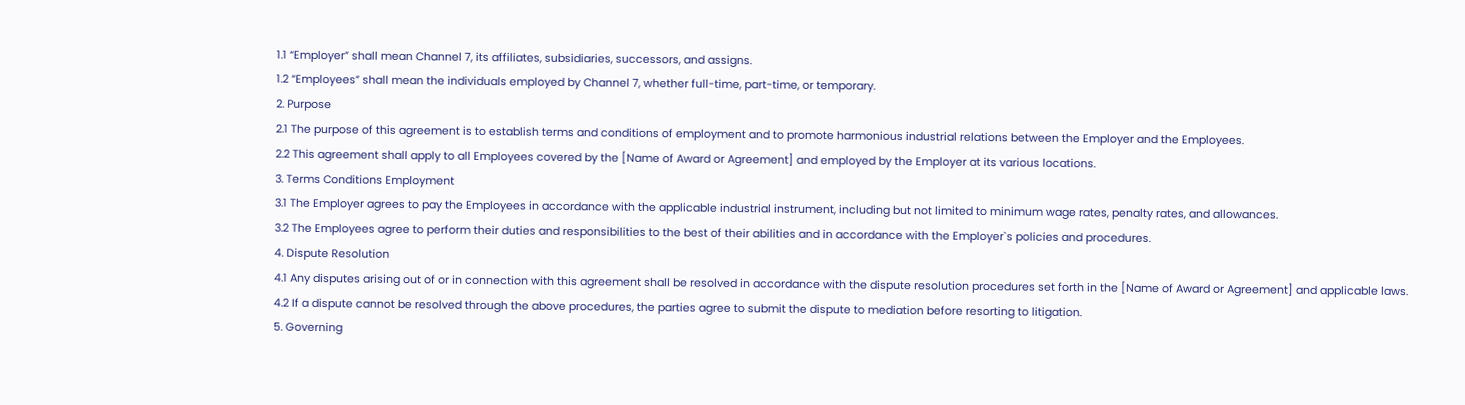1.1 “Employer” shall mean Channel 7, its affiliates, subsidiaries, successors, and assigns.
1.2 “Employees” shall mean the individuals employed by Channel 7, whether full-time, part-time, or temporary.
2. Purpose
2.1 The purpose of this agreement is to establish terms and conditions of employment and to promote harmonious industrial relations between the Employer and the Employees.
2.2 This agreement shall apply to all Employees covered by the [Name of Award or Agreement] and employed by the Employer at its various locations.
3. Terms Conditions Employment
3.1 The Employer agrees to pay the Employees in accordance with the applicable industrial instrument, including but not limited to minimum wage rates, penalty rates, and allowances.
3.2 The Employees agree to perform their duties and responsibilities to the best of their abilities and in accordance with the Employer`s policies and procedures.
4. Dispute Resolution
4.1 Any disputes arising out of or in connection with this agreement shall be resolved in accordance with the dispute resolution procedures set forth in the [Name of Award or Agreement] and applicable laws.
4.2 If a dispute cannot be resolved through the above procedures, the parties agree to submit the dispute to mediation before resorting to litigation.
5. Governing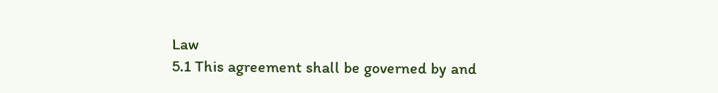Law
5.1 This agreement shall be governed by and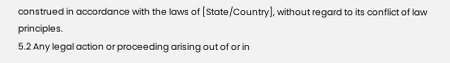construed in accordance with the laws of [State/Country], without regard to its conflict of law principles.
5.2 Any legal action or proceeding arising out of or in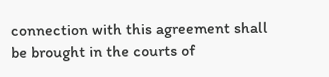connection with this agreement shall be brought in the courts of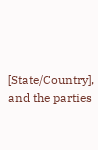[State/Country], and the parties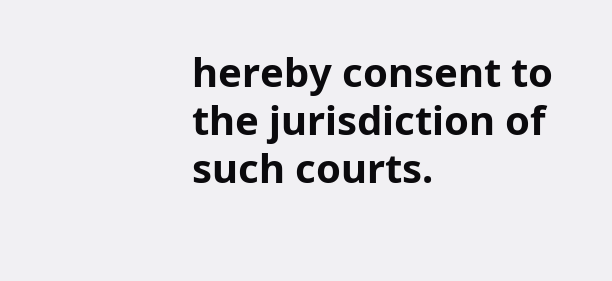hereby consent to the jurisdiction of such courts.